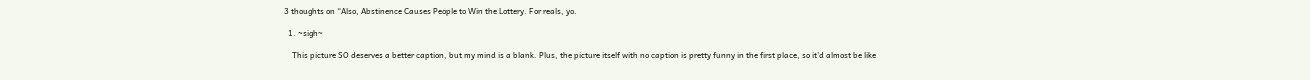3 thoughts on “Also, Abstinence Causes People to Win the Lottery. For reals, yo.

  1. ~sigh~

    This picture SO deserves a better caption, but my mind is a blank. Plus, the picture itself with no caption is pretty funny in the first place, so it’d almost be like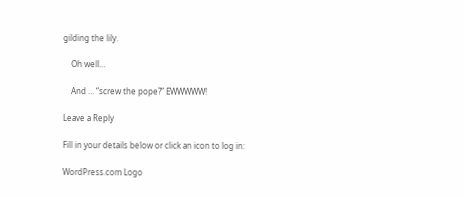gilding the lily.

    Oh well…

    And … “screw the pope?” EWWWWW!

Leave a Reply

Fill in your details below or click an icon to log in:

WordPress.com Logo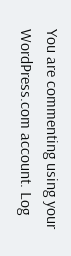You are commenting using your WordPress.com account. Log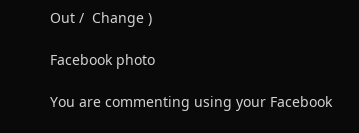Out /  Change )

Facebook photo

You are commenting using your Facebook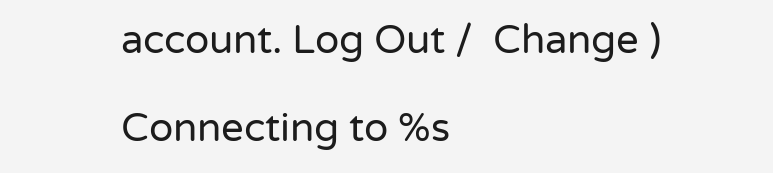account. Log Out /  Change )

Connecting to %s